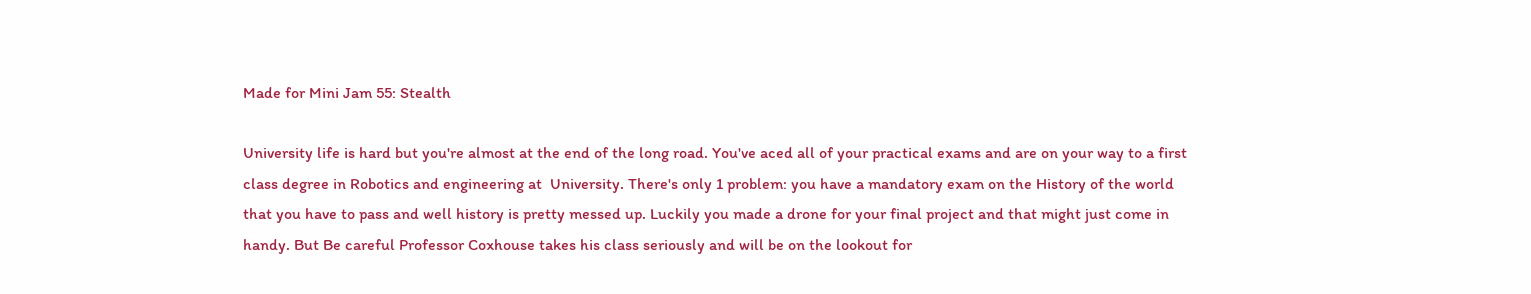Made for Mini Jam 55: Stealth

University life is hard but you're almost at the end of the long road. You've aced all of your practical exams and are on your way to a first class degree in Robotics and engineering at  University. There's only 1 problem: you have a mandatory exam on the History of the world that you have to pass and well history is pretty messed up. Luckily you made a drone for your final project and that might just come in handy. But Be careful Professor Coxhouse takes his class seriously and will be on the lookout for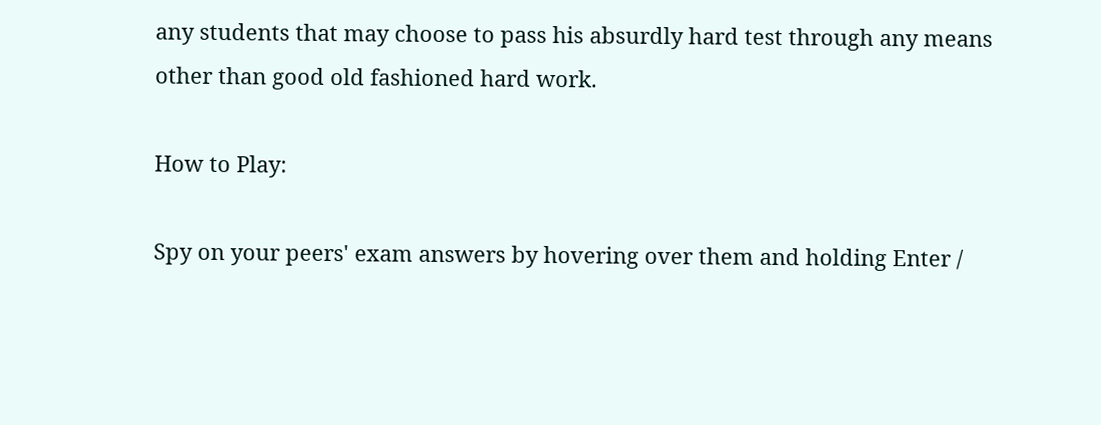any students that may choose to pass his absurdly hard test through any means other than good old fashioned hard work.

How to Play:

Spy on your peers' exam answers by hovering over them and holding Enter /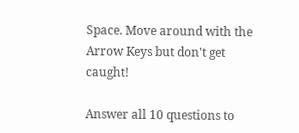Space. Move around with the Arrow Keys but don't get caught!

Answer all 10 questions to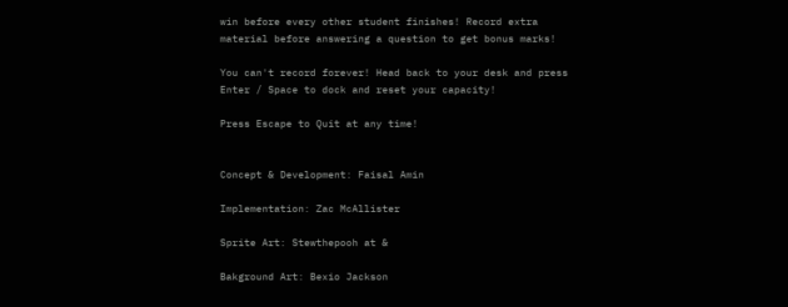win before every other student finishes! Record extra material before answering a question to get bonus marks!

You can't record forever! Head back to your desk and press Enter / Space to dock and reset your capacity!

Press Escape to Quit at any time!


Concept & Development: Faisal Amin

Implementation: Zac McAllister

Sprite Art: Stewthepooh at &

Bakground Art: Bexio Jackson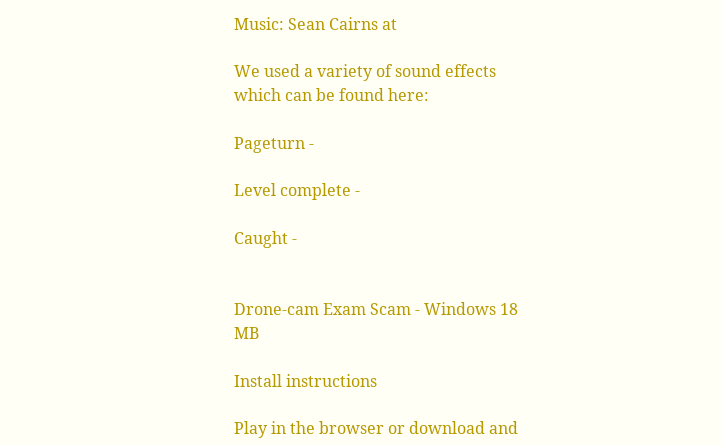Music: Sean Cairns at

We used a variety of sound effects which can be found here:

Pageturn -

Level complete -

Caught -


Drone-cam Exam Scam - Windows 18 MB

Install instructions

Play in the browser or download and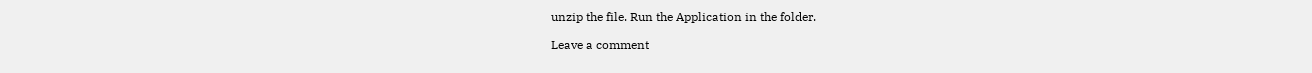unzip the file. Run the Application in the folder.

Leave a comment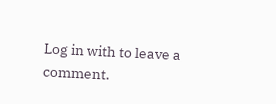Log in with to leave a comment.